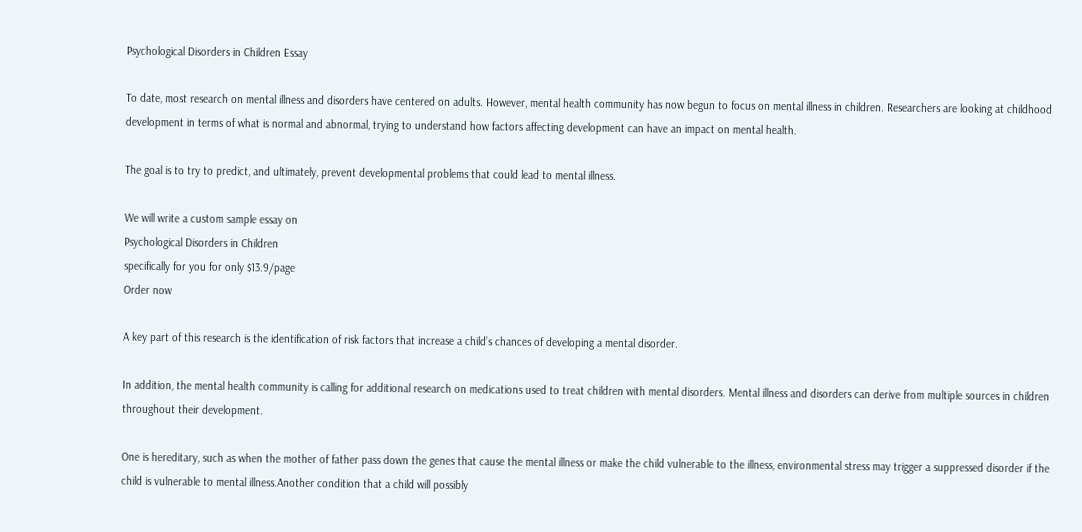Psychological Disorders in Children Essay

To date, most research on mental illness and disorders have centered on adults. However, mental health community has now begun to focus on mental illness in children. Researchers are looking at childhood development in terms of what is normal and abnormal, trying to understand how factors affecting development can have an impact on mental health.

The goal is to try to predict, and ultimately, prevent developmental problems that could lead to mental illness.

We will write a custom sample essay on
Psychological Disorders in Children
specifically for you for only $13.9/page
Order now

A key part of this research is the identification of risk factors that increase a child’s chances of developing a mental disorder.

In addition, the mental health community is calling for additional research on medications used to treat children with mental disorders. Mental illness and disorders can derive from multiple sources in children throughout their development.

One is hereditary, such as when the mother of father pass down the genes that cause the mental illness or make the child vulnerable to the illness, environmental stress may trigger a suppressed disorder if the child is vulnerable to mental illness.Another condition that a child will possibly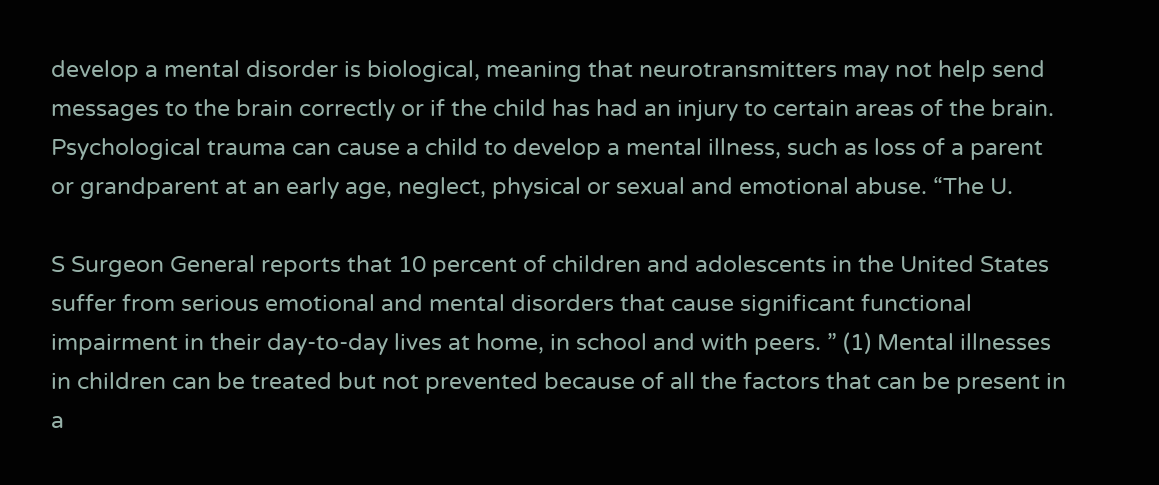develop a mental disorder is biological, meaning that neurotransmitters may not help send messages to the brain correctly or if the child has had an injury to certain areas of the brain. Psychological trauma can cause a child to develop a mental illness, such as loss of a parent or grandparent at an early age, neglect, physical or sexual and emotional abuse. “The U.

S Surgeon General reports that 10 percent of children and adolescents in the United States suffer from serious emotional and mental disorders that cause significant functional impairment in their day-to-day lives at home, in school and with peers. ” (1) Mental illnesses in children can be treated but not prevented because of all the factors that can be present in a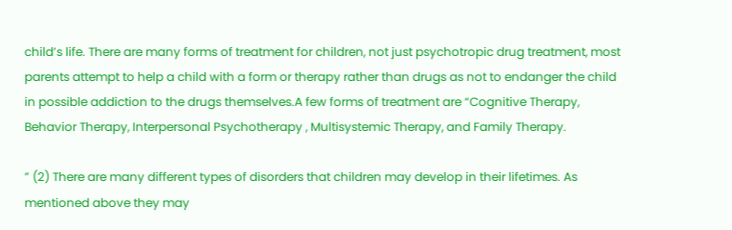child’s life. There are many forms of treatment for children, not just psychotropic drug treatment, most parents attempt to help a child with a form or therapy rather than drugs as not to endanger the child in possible addiction to the drugs themselves.A few forms of treatment are “Cognitive Therapy, Behavior Therapy, Interpersonal Psychotherapy , Multisystemic Therapy, and Family Therapy.

” (2) There are many different types of disorders that children may develop in their lifetimes. As mentioned above they may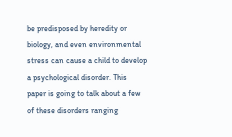be predisposed by heredity or biology, and even environmental stress can cause a child to develop a psychological disorder. This paper is going to talk about a few of these disorders ranging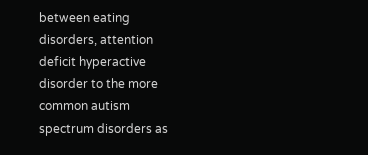between eating disorders, attention deficit hyperactive disorder to the more common autism spectrum disorders as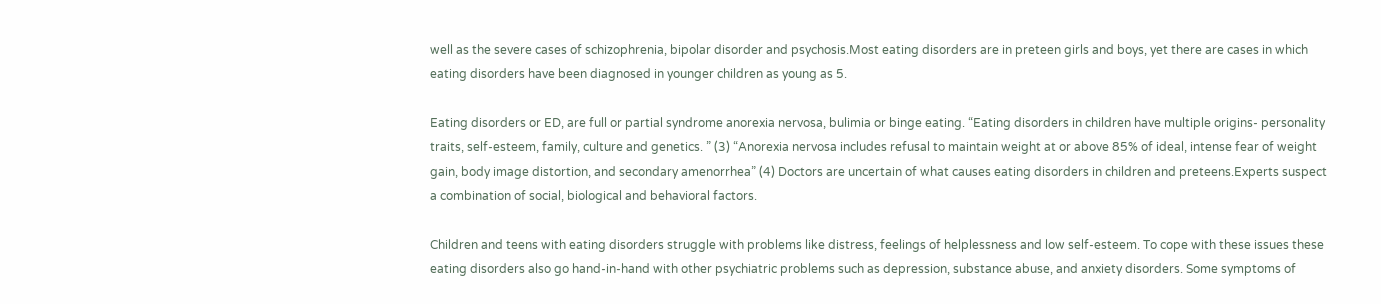well as the severe cases of schizophrenia, bipolar disorder and psychosis.Most eating disorders are in preteen girls and boys, yet there are cases in which eating disorders have been diagnosed in younger children as young as 5.

Eating disorders or ED, are full or partial syndrome anorexia nervosa, bulimia or binge eating. “Eating disorders in children have multiple origins- personality traits, self-esteem, family, culture and genetics. ” (3) “Anorexia nervosa includes refusal to maintain weight at or above 85% of ideal, intense fear of weight gain, body image distortion, and secondary amenorrhea” (4) Doctors are uncertain of what causes eating disorders in children and preteens.Experts suspect a combination of social, biological and behavioral factors.

Children and teens with eating disorders struggle with problems like distress, feelings of helplessness and low self-esteem. To cope with these issues these eating disorders also go hand-in-hand with other psychiatric problems such as depression, substance abuse, and anxiety disorders. Some symptoms of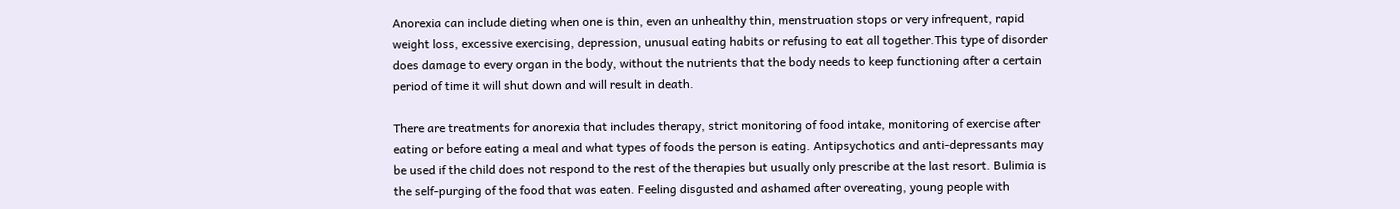Anorexia can include dieting when one is thin, even an unhealthy thin, menstruation stops or very infrequent, rapid weight loss, excessive exercising, depression, unusual eating habits or refusing to eat all together.This type of disorder does damage to every organ in the body, without the nutrients that the body needs to keep functioning after a certain period of time it will shut down and will result in death.

There are treatments for anorexia that includes therapy, strict monitoring of food intake, monitoring of exercise after eating or before eating a meal and what types of foods the person is eating. Antipsychotics and anti-depressants may be used if the child does not respond to the rest of the therapies but usually only prescribe at the last resort. Bulimia is the self-purging of the food that was eaten. Feeling disgusted and ashamed after overeating, young people with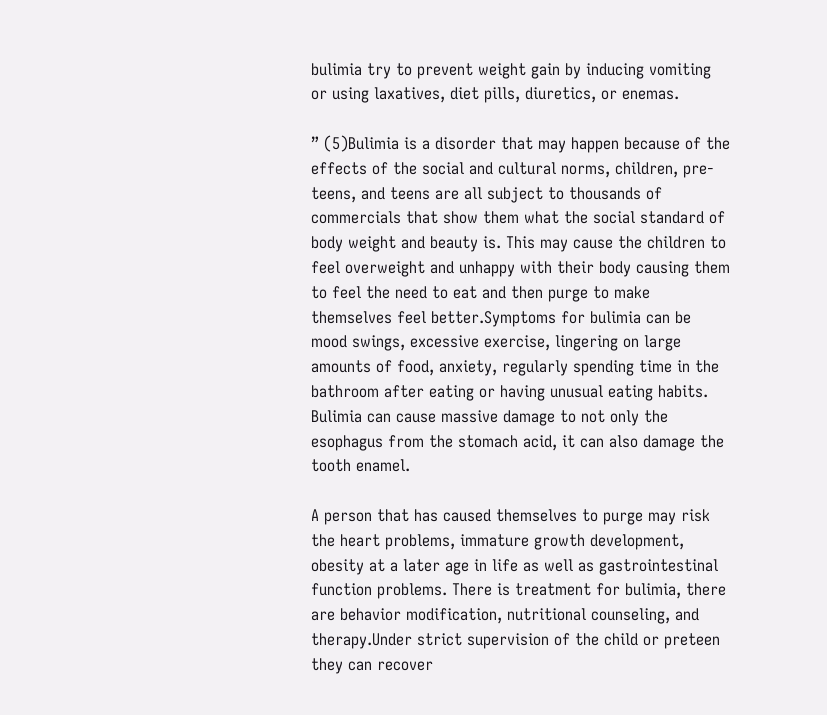bulimia try to prevent weight gain by inducing vomiting or using laxatives, diet pills, diuretics, or enemas.

” (5)Bulimia is a disorder that may happen because of the effects of the social and cultural norms, children, pre-teens, and teens are all subject to thousands of commercials that show them what the social standard of body weight and beauty is. This may cause the children to feel overweight and unhappy with their body causing them to feel the need to eat and then purge to make themselves feel better.Symptoms for bulimia can be mood swings, excessive exercise, lingering on large amounts of food, anxiety, regularly spending time in the bathroom after eating or having unusual eating habits. Bulimia can cause massive damage to not only the esophagus from the stomach acid, it can also damage the tooth enamel.

A person that has caused themselves to purge may risk the heart problems, immature growth development, obesity at a later age in life as well as gastrointestinal function problems. There is treatment for bulimia, there are behavior modification, nutritional counseling, and therapy.Under strict supervision of the child or preteen they can recover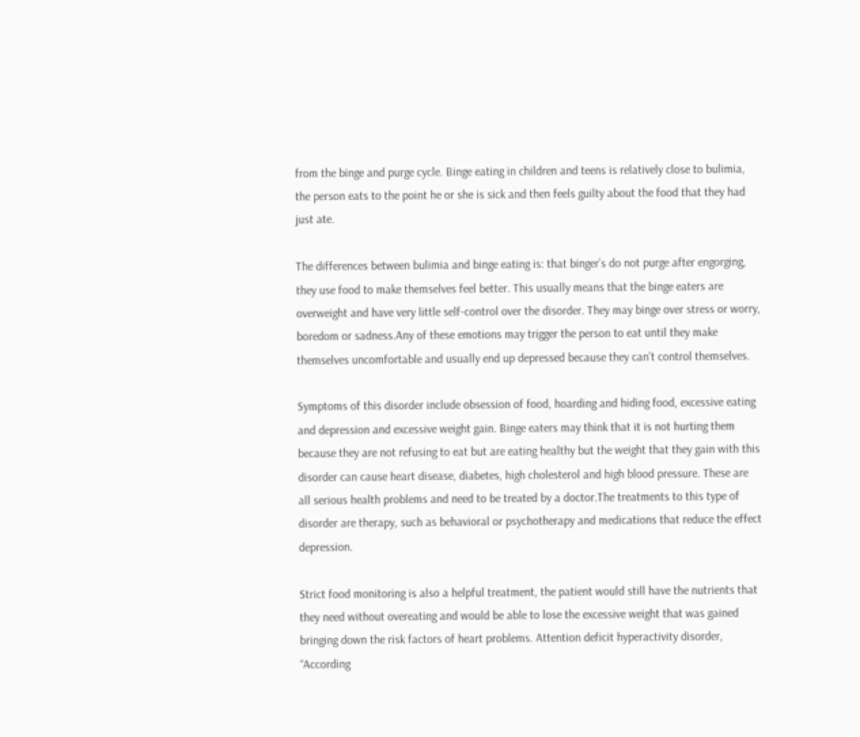from the binge and purge cycle. Binge eating in children and teens is relatively close to bulimia, the person eats to the point he or she is sick and then feels guilty about the food that they had just ate.

The differences between bulimia and binge eating is: that binger’s do not purge after engorging, they use food to make themselves feel better. This usually means that the binge eaters are overweight and have very little self-control over the disorder. They may binge over stress or worry, boredom or sadness.Any of these emotions may trigger the person to eat until they make themselves uncomfortable and usually end up depressed because they can’t control themselves.

Symptoms of this disorder include obsession of food, hoarding and hiding food, excessive eating and depression and excessive weight gain. Binge eaters may think that it is not hurting them because they are not refusing to eat but are eating healthy but the weight that they gain with this disorder can cause heart disease, diabetes, high cholesterol and high blood pressure. These are all serious health problems and need to be treated by a doctor.The treatments to this type of disorder are therapy, such as behavioral or psychotherapy and medications that reduce the effect depression.

Strict food monitoring is also a helpful treatment, the patient would still have the nutrients that they need without overeating and would be able to lose the excessive weight that was gained bringing down the risk factors of heart problems. Attention deficit hyperactivity disorder, “According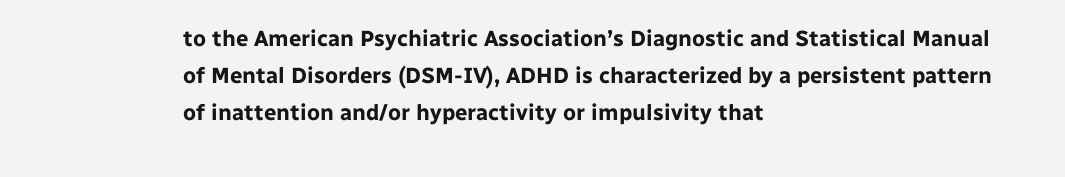to the American Psychiatric Association’s Diagnostic and Statistical Manual of Mental Disorders (DSM-IV), ADHD is characterized by a persistent pattern of inattention and/or hyperactivity or impulsivity that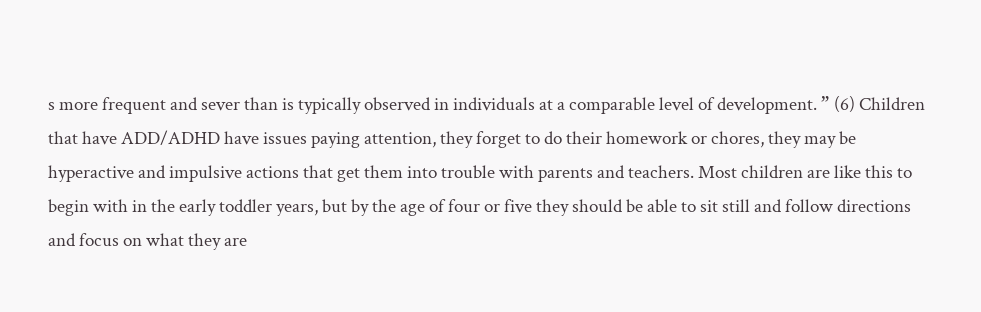s more frequent and sever than is typically observed in individuals at a comparable level of development. ” (6) Children that have ADD/ADHD have issues paying attention, they forget to do their homework or chores, they may be hyperactive and impulsive actions that get them into trouble with parents and teachers. Most children are like this to begin with in the early toddler years, but by the age of four or five they should be able to sit still and follow directions and focus on what they are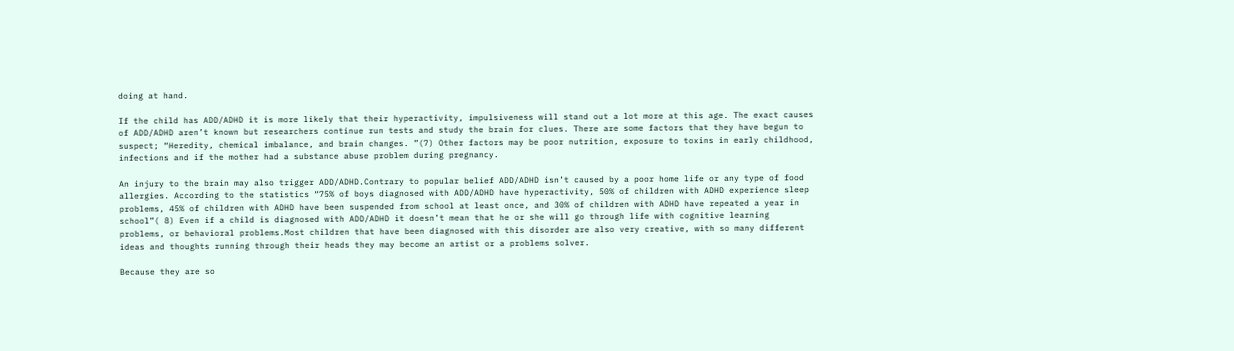doing at hand.

If the child has ADD/ADHD it is more likely that their hyperactivity, impulsiveness will stand out a lot more at this age. The exact causes of ADD/ADHD aren’t known but researchers continue run tests and study the brain for clues. There are some factors that they have begun to suspect; “Heredity, chemical imbalance, and brain changes. ”(7) Other factors may be poor nutrition, exposure to toxins in early childhood, infections and if the mother had a substance abuse problem during pregnancy.

An injury to the brain may also trigger ADD/ADHD.Contrary to popular belief ADD/ADHD isn’t caused by a poor home life or any type of food allergies. According to the statistics “75% of boys diagnosed with ADD/ADHD have hyperactivity, 50% of children with ADHD experience sleep problems, 45% of children with ADHD have been suspended from school at least once, and 30% of children with ADHD have repeated a year in school”( 8) Even if a child is diagnosed with ADD/ADHD it doesn’t mean that he or she will go through life with cognitive learning problems, or behavioral problems.Most children that have been diagnosed with this disorder are also very creative, with so many different ideas and thoughts running through their heads they may become an artist or a problems solver.

Because they are so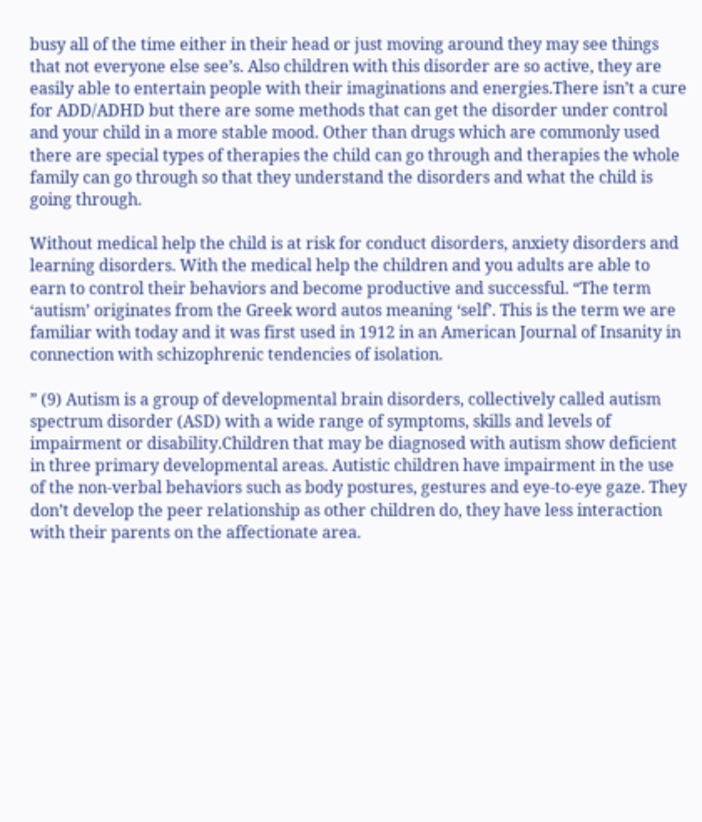busy all of the time either in their head or just moving around they may see things that not everyone else see’s. Also children with this disorder are so active, they are easily able to entertain people with their imaginations and energies.There isn’t a cure for ADD/ADHD but there are some methods that can get the disorder under control and your child in a more stable mood. Other than drugs which are commonly used there are special types of therapies the child can go through and therapies the whole family can go through so that they understand the disorders and what the child is going through.

Without medical help the child is at risk for conduct disorders, anxiety disorders and learning disorders. With the medical help the children and you adults are able to earn to control their behaviors and become productive and successful. “The term ‘autism’ originates from the Greek word autos meaning ‘self’. This is the term we are familiar with today and it was first used in 1912 in an American Journal of Insanity in connection with schizophrenic tendencies of isolation.

” (9) Autism is a group of developmental brain disorders, collectively called autism spectrum disorder (ASD) with a wide range of symptoms, skills and levels of impairment or disability.Children that may be diagnosed with autism show deficient in three primary developmental areas. Autistic children have impairment in the use of the non-verbal behaviors such as body postures, gestures and eye-to-eye gaze. They don’t develop the peer relationship as other children do, they have less interaction with their parents on the affectionate area.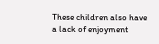These children also have a lack of enjoyment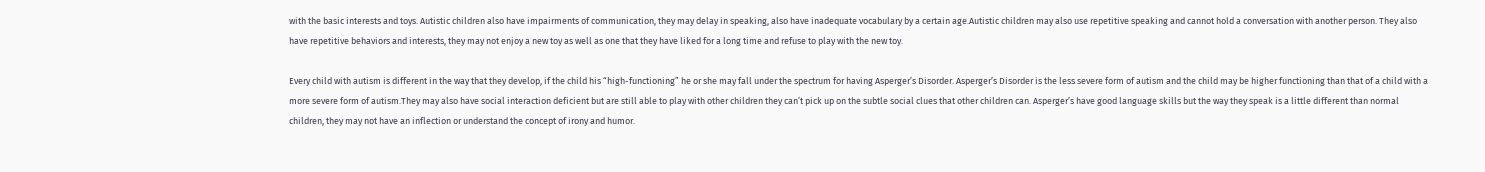with the basic interests and toys. Autistic children also have impairments of communication, they may delay in speaking, also have inadequate vocabulary by a certain age.Autistic children may also use repetitive speaking and cannot hold a conversation with another person. They also have repetitive behaviors and interests, they may not enjoy a new toy as well as one that they have liked for a long time and refuse to play with the new toy.

Every child with autism is different in the way that they develop, if the child his “high-functioning” he or she may fall under the spectrum for having Asperger’s Disorder. Asperger’s Disorder is the less severe form of autism and the child may be higher functioning than that of a child with a more severe form of autism.They may also have social interaction deficient but are still able to play with other children they can’t pick up on the subtle social clues that other children can. Asperger’s have good language skills but the way they speak is a little different than normal children, they may not have an inflection or understand the concept of irony and humor.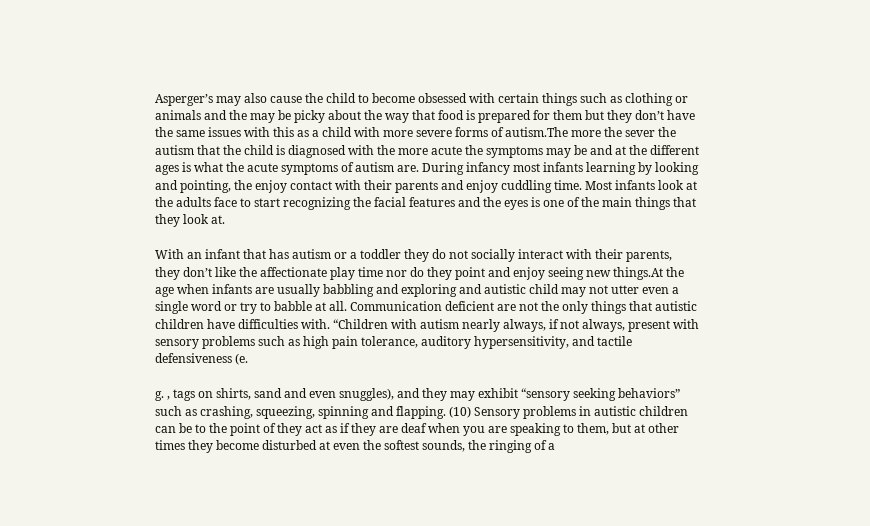Asperger’s may also cause the child to become obsessed with certain things such as clothing or animals and the may be picky about the way that food is prepared for them but they don’t have the same issues with this as a child with more severe forms of autism.The more the sever the autism that the child is diagnosed with the more acute the symptoms may be and at the different ages is what the acute symptoms of autism are. During infancy most infants learning by looking and pointing, the enjoy contact with their parents and enjoy cuddling time. Most infants look at the adults face to start recognizing the facial features and the eyes is one of the main things that they look at.

With an infant that has autism or a toddler they do not socially interact with their parents, they don’t like the affectionate play time nor do they point and enjoy seeing new things.At the age when infants are usually babbling and exploring and autistic child may not utter even a single word or try to babble at all. Communication deficient are not the only things that autistic children have difficulties with. “Children with autism nearly always, if not always, present with sensory problems such as high pain tolerance, auditory hypersensitivity, and tactile defensiveness (e.

g. , tags on shirts, sand and even snuggles), and they may exhibit “sensory seeking behaviors” such as crashing, squeezing, spinning and flapping. (10) Sensory problems in autistic children can be to the point of they act as if they are deaf when you are speaking to them, but at other times they become disturbed at even the softest sounds, the ringing of a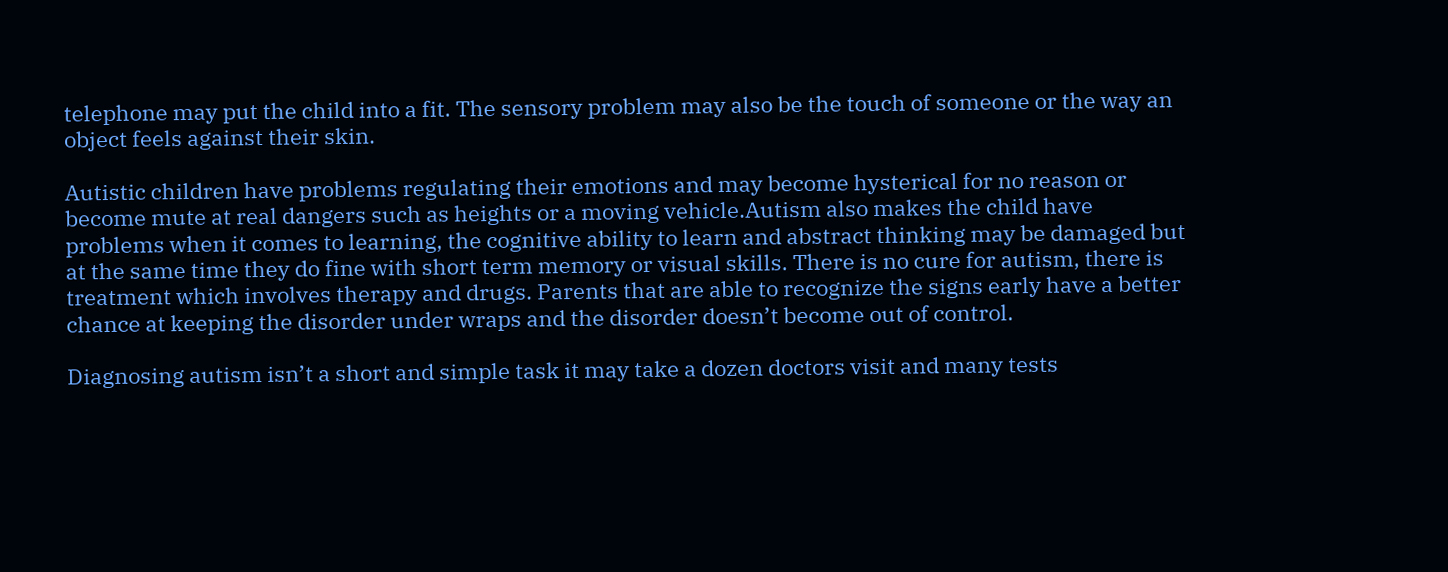telephone may put the child into a fit. The sensory problem may also be the touch of someone or the way an object feels against their skin.

Autistic children have problems regulating their emotions and may become hysterical for no reason or become mute at real dangers such as heights or a moving vehicle.Autism also makes the child have problems when it comes to learning, the cognitive ability to learn and abstract thinking may be damaged but at the same time they do fine with short term memory or visual skills. There is no cure for autism, there is treatment which involves therapy and drugs. Parents that are able to recognize the signs early have a better chance at keeping the disorder under wraps and the disorder doesn’t become out of control.

Diagnosing autism isn’t a short and simple task it may take a dozen doctors visit and many tests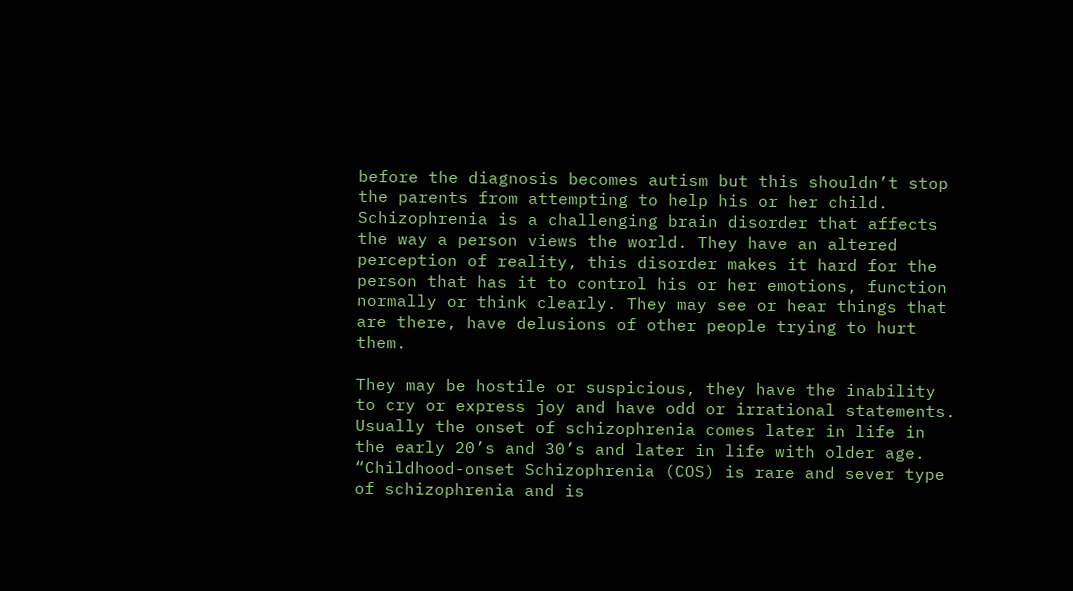before the diagnosis becomes autism but this shouldn’t stop the parents from attempting to help his or her child. Schizophrenia is a challenging brain disorder that affects the way a person views the world. They have an altered perception of reality, this disorder makes it hard for the person that has it to control his or her emotions, function normally or think clearly. They may see or hear things that are there, have delusions of other people trying to hurt them.

They may be hostile or suspicious, they have the inability to cry or express joy and have odd or irrational statements. Usually the onset of schizophrenia comes later in life in the early 20’s and 30’s and later in life with older age. “Childhood-onset Schizophrenia (COS) is rare and sever type of schizophrenia and is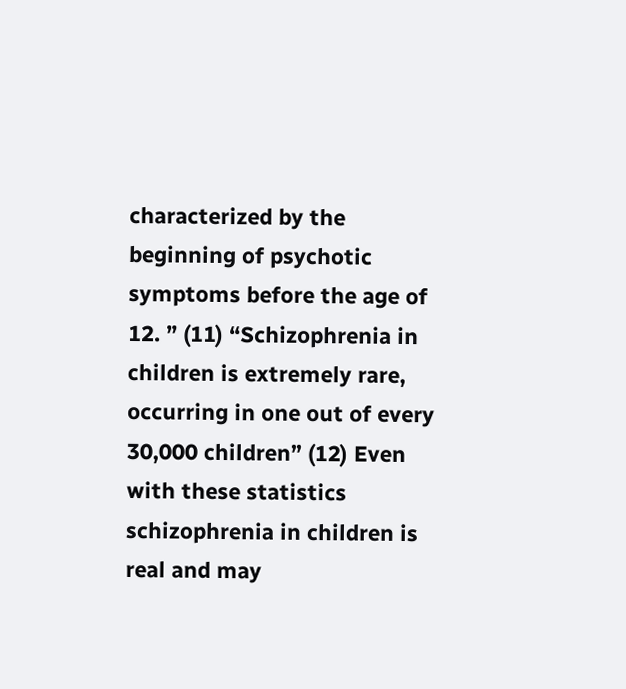characterized by the beginning of psychotic symptoms before the age of 12. ” (11) “Schizophrenia in children is extremely rare, occurring in one out of every 30,000 children” (12) Even with these statistics schizophrenia in children is real and may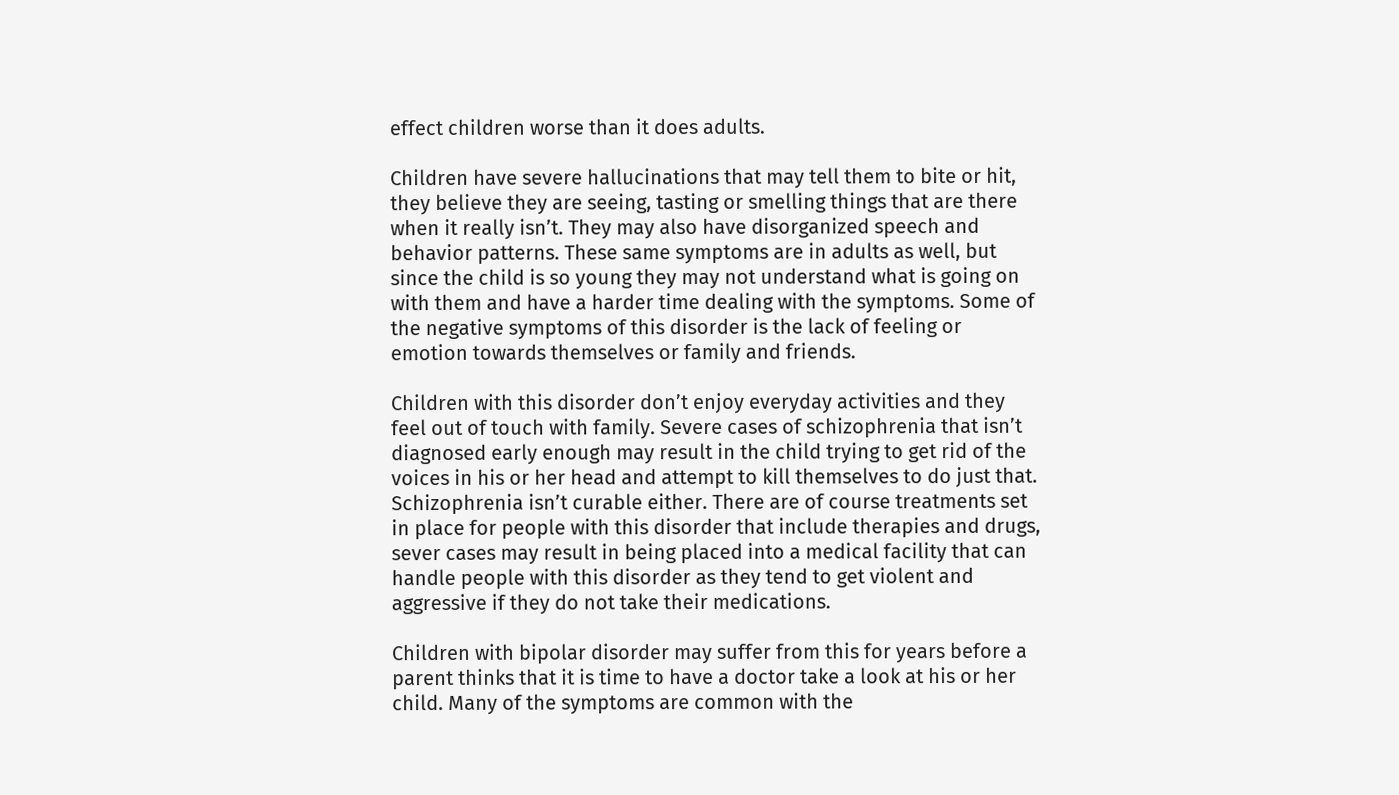effect children worse than it does adults.

Children have severe hallucinations that may tell them to bite or hit, they believe they are seeing, tasting or smelling things that are there when it really isn’t. They may also have disorganized speech and behavior patterns. These same symptoms are in adults as well, but since the child is so young they may not understand what is going on with them and have a harder time dealing with the symptoms. Some of the negative symptoms of this disorder is the lack of feeling or emotion towards themselves or family and friends.

Children with this disorder don’t enjoy everyday activities and they feel out of touch with family. Severe cases of schizophrenia that isn’t diagnosed early enough may result in the child trying to get rid of the voices in his or her head and attempt to kill themselves to do just that. Schizophrenia isn’t curable either. There are of course treatments set in place for people with this disorder that include therapies and drugs, sever cases may result in being placed into a medical facility that can handle people with this disorder as they tend to get violent and aggressive if they do not take their medications.

Children with bipolar disorder may suffer from this for years before a parent thinks that it is time to have a doctor take a look at his or her child. Many of the symptoms are common with the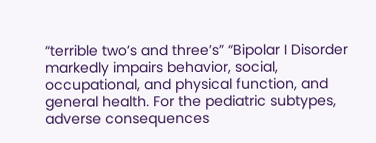“terrible two’s and three’s” “Bipolar I Disorder markedly impairs behavior, social, occupational, and physical function, and general health. For the pediatric subtypes, adverse consequences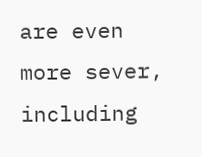are even more sever, including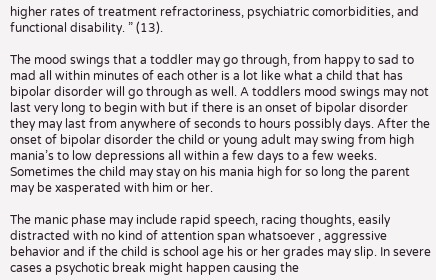higher rates of treatment refractoriness, psychiatric comorbidities, and functional disability. ” (13).

The mood swings that a toddler may go through, from happy to sad to mad all within minutes of each other is a lot like what a child that has bipolar disorder will go through as well. A toddlers mood swings may not last very long to begin with but if there is an onset of bipolar disorder they may last from anywhere of seconds to hours possibly days. After the onset of bipolar disorder the child or young adult may swing from high mania’s to low depressions all within a few days to a few weeks. Sometimes the child may stay on his mania high for so long the parent may be xasperated with him or her.

The manic phase may include rapid speech, racing thoughts, easily distracted with no kind of attention span whatsoever , aggressive behavior and if the child is school age his or her grades may slip. In severe cases a psychotic break might happen causing the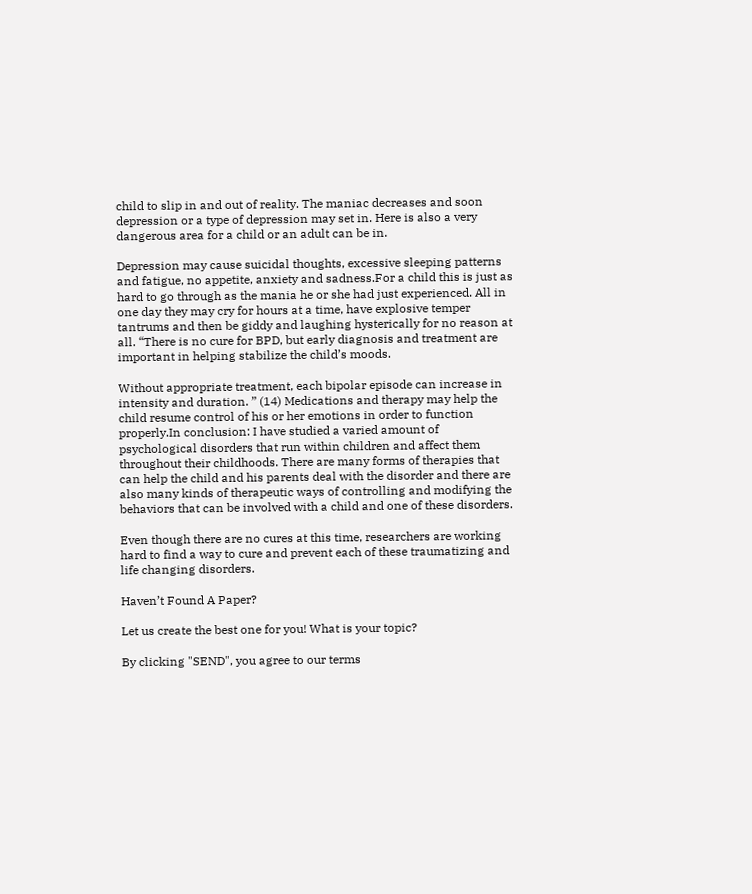child to slip in and out of reality. The maniac decreases and soon depression or a type of depression may set in. Here is also a very dangerous area for a child or an adult can be in.

Depression may cause suicidal thoughts, excessive sleeping patterns and fatigue, no appetite, anxiety and sadness.For a child this is just as hard to go through as the mania he or she had just experienced. All in one day they may cry for hours at a time, have explosive temper tantrums and then be giddy and laughing hysterically for no reason at all. “There is no cure for BPD, but early diagnosis and treatment are important in helping stabilize the child’s moods.

Without appropriate treatment, each bipolar episode can increase in intensity and duration. ” (14) Medications and therapy may help the child resume control of his or her emotions in order to function properly.In conclusion: I have studied a varied amount of psychological disorders that run within children and affect them throughout their childhoods. There are many forms of therapies that can help the child and his parents deal with the disorder and there are also many kinds of therapeutic ways of controlling and modifying the behaviors that can be involved with a child and one of these disorders.

Even though there are no cures at this time, researchers are working hard to find a way to cure and prevent each of these traumatizing and life changing disorders.

Haven’t Found A Paper?

Let us create the best one for you! What is your topic?

By clicking "SEND", you agree to our terms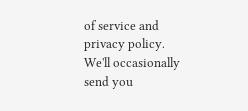of service and privacy policy. We'll occasionally send you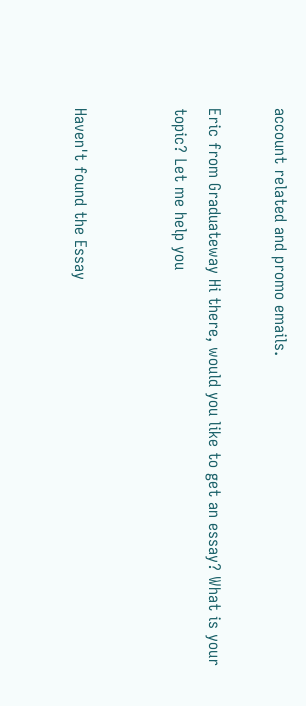account related and promo emails.

Eric from Graduateway Hi there, would you like to get an essay? What is your topic? Let me help you


Haven't found the Essay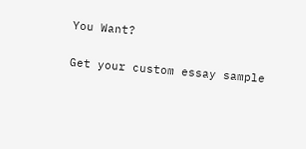You Want?

Get your custom essay sample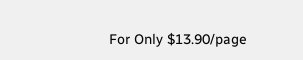For Only $13.90/page